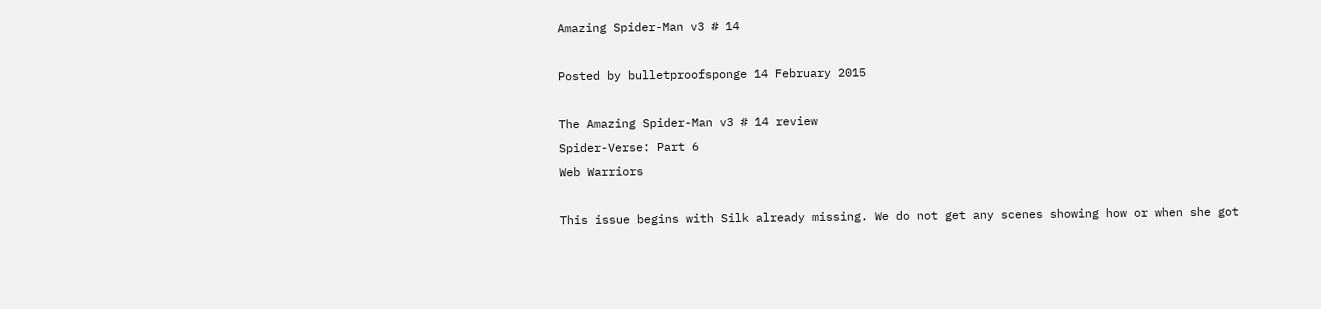Amazing Spider-Man v3 # 14

Posted by bulletproofsponge 14 February 2015

The Amazing Spider-Man v3 # 14 review
Spider-Verse: Part 6
Web Warriors

This issue begins with Silk already missing. We do not get any scenes showing how or when she got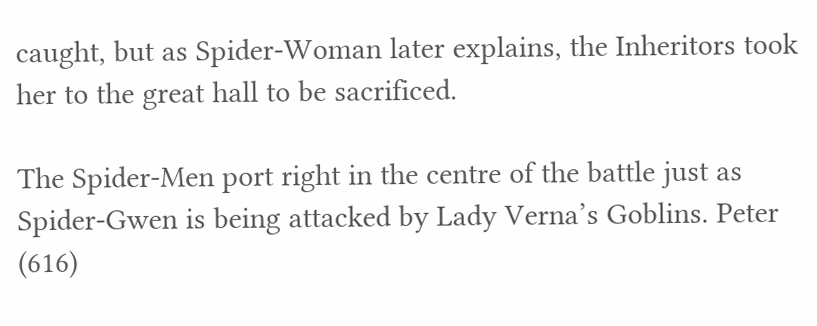caught, but as Spider-Woman later explains, the Inheritors took her to the great hall to be sacrificed.

The Spider-Men port right in the centre of the battle just as Spider-Gwen is being attacked by Lady Verna’s Goblins. Peter (616)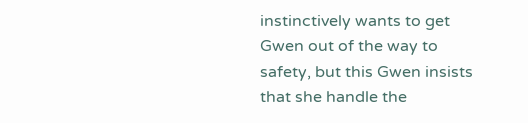instinctively wants to get Gwen out of the way to safety, but this Gwen insists that she handle the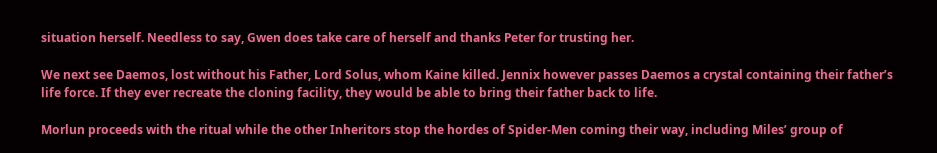situation herself. Needless to say, Gwen does take care of herself and thanks Peter for trusting her.

We next see Daemos, lost without his Father, Lord Solus, whom Kaine killed. Jennix however passes Daemos a crystal containing their father’s life force. If they ever recreate the cloning facility, they would be able to bring their father back to life.

Morlun proceeds with the ritual while the other Inheritors stop the hordes of Spider-Men coming their way, including Miles’ group of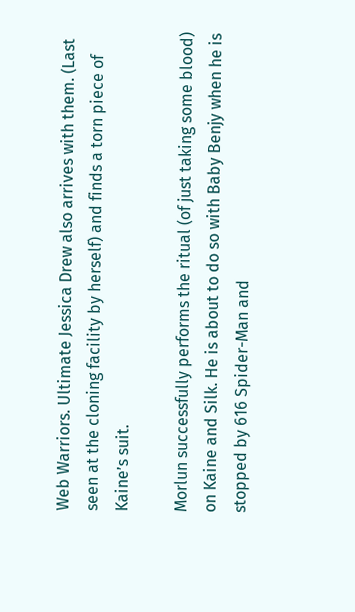Web Warriors. Ultimate Jessica Drew also arrives with them. (Last seen at the cloning facility by herself) and finds a torn piece of Kaine’s suit.

Morlun successfully performs the ritual (of just taking some blood) on Kaine and Silk. He is about to do so with Baby Benjy when he is stopped by 616 Spider-Man and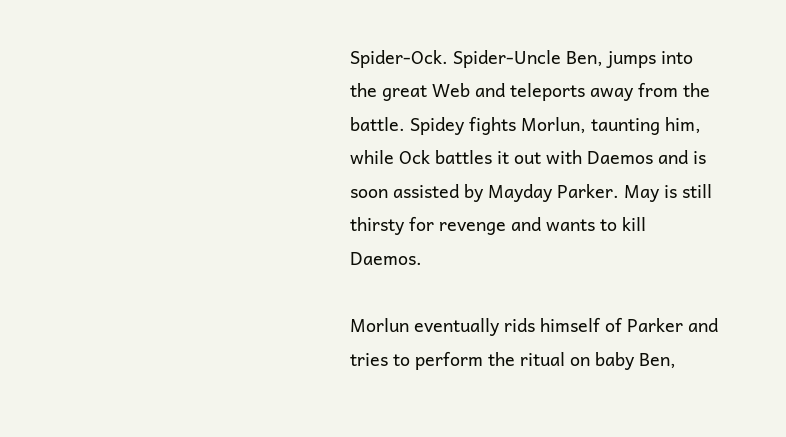Spider-Ock. Spider-Uncle Ben, jumps into the great Web and teleports away from the battle. Spidey fights Morlun, taunting him, while Ock battles it out with Daemos and is soon assisted by Mayday Parker. May is still thirsty for revenge and wants to kill Daemos.

Morlun eventually rids himself of Parker and tries to perform the ritual on baby Ben,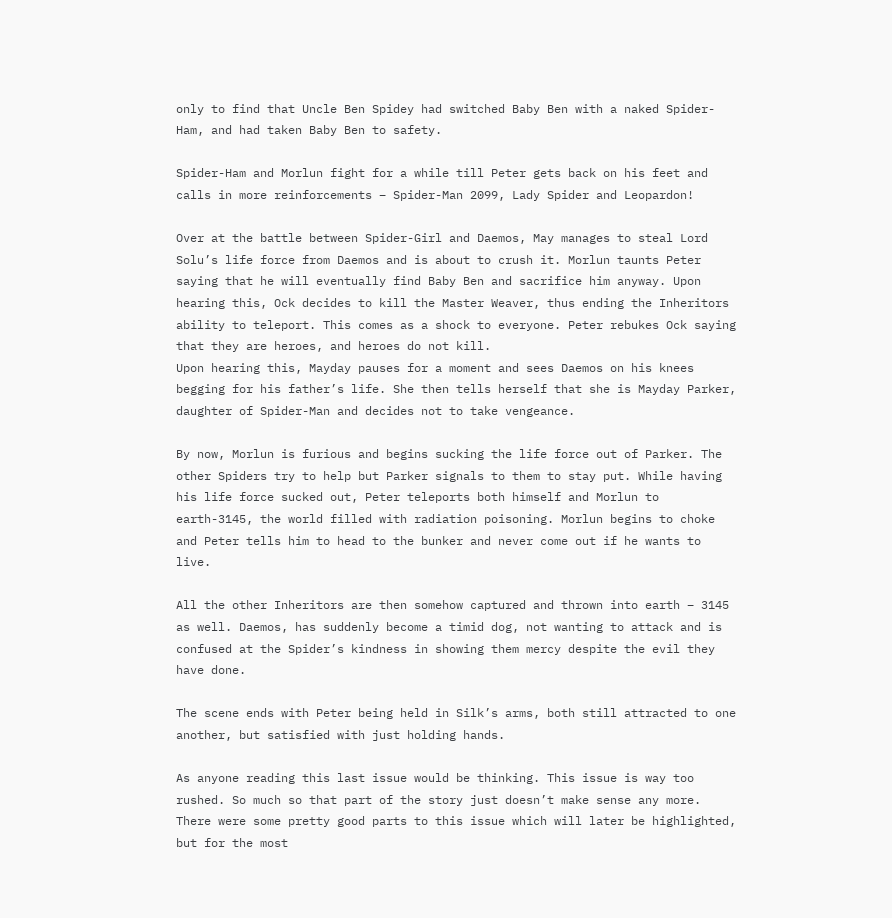only to find that Uncle Ben Spidey had switched Baby Ben with a naked Spider-Ham, and had taken Baby Ben to safety.

Spider-Ham and Morlun fight for a while till Peter gets back on his feet and calls in more reinforcements – Spider-Man 2099, Lady Spider and Leopardon!

Over at the battle between Spider-Girl and Daemos, May manages to steal Lord Solu’s life force from Daemos and is about to crush it. Morlun taunts Peter saying that he will eventually find Baby Ben and sacrifice him anyway. Upon hearing this, Ock decides to kill the Master Weaver, thus ending the Inheritors ability to teleport. This comes as a shock to everyone. Peter rebukes Ock saying that they are heroes, and heroes do not kill.
Upon hearing this, Mayday pauses for a moment and sees Daemos on his knees begging for his father’s life. She then tells herself that she is Mayday Parker, daughter of Spider-Man and decides not to take vengeance.

By now, Morlun is furious and begins sucking the life force out of Parker. The other Spiders try to help but Parker signals to them to stay put. While having his life force sucked out, Peter teleports both himself and Morlun to earth-3145, the world filled with radiation poisoning. Morlun begins to choke and Peter tells him to head to the bunker and never come out if he wants to live.

All the other Inheritors are then somehow captured and thrown into earth – 3145 as well. Daemos, has suddenly become a timid dog, not wanting to attack and is confused at the Spider’s kindness in showing them mercy despite the evil they have done.

The scene ends with Peter being held in Silk’s arms, both still attracted to one another, but satisfied with just holding hands.

As anyone reading this last issue would be thinking. This issue is way too rushed. So much so that part of the story just doesn’t make sense any more. There were some pretty good parts to this issue which will later be highlighted, but for the most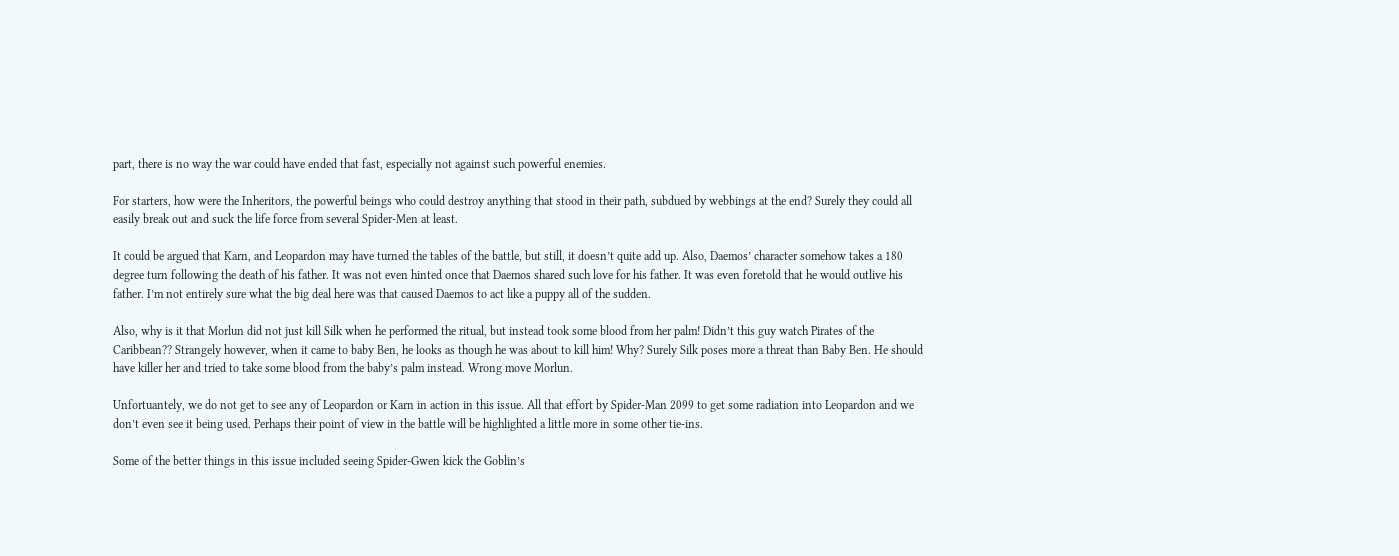part, there is no way the war could have ended that fast, especially not against such powerful enemies.

For starters, how were the Inheritors, the powerful beings who could destroy anything that stood in their path, subdued by webbings at the end? Surely they could all easily break out and suck the life force from several Spider-Men at least.

It could be argued that Karn, and Leopardon may have turned the tables of the battle, but still, it doesn’t quite add up. Also, Daemos’ character somehow takes a 180 degree turn following the death of his father. It was not even hinted once that Daemos shared such love for his father. It was even foretold that he would outlive his father. I’m not entirely sure what the big deal here was that caused Daemos to act like a puppy all of the sudden.

Also, why is it that Morlun did not just kill Silk when he performed the ritual, but instead took some blood from her palm! Didn’t this guy watch Pirates of the Caribbean?? Strangely however, when it came to baby Ben, he looks as though he was about to kill him! Why? Surely Silk poses more a threat than Baby Ben. He should have killer her and tried to take some blood from the baby’s palm instead. Wrong move Morlun.

Unfortuantely, we do not get to see any of Leopardon or Karn in action in this issue. All that effort by Spider-Man 2099 to get some radiation into Leopardon and we don’t even see it being used. Perhaps their point of view in the battle will be highlighted a little more in some other tie-ins.

Some of the better things in this issue included seeing Spider-Gwen kick the Goblin’s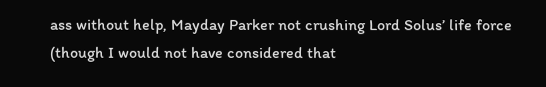ass without help, Mayday Parker not crushing Lord Solus’ life force (though I would not have considered that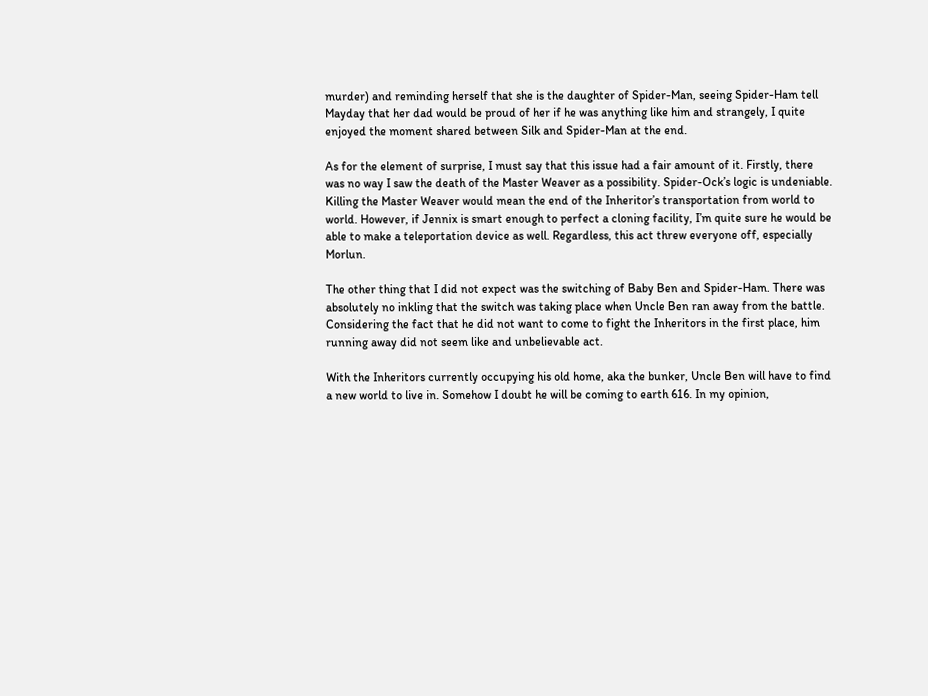murder) and reminding herself that she is the daughter of Spider-Man, seeing Spider-Ham tell Mayday that her dad would be proud of her if he was anything like him and strangely, I quite enjoyed the moment shared between Silk and Spider-Man at the end.

As for the element of surprise, I must say that this issue had a fair amount of it. Firstly, there was no way I saw the death of the Master Weaver as a possibility. Spider-Ock’s logic is undeniable. Killing the Master Weaver would mean the end of the Inheritor’s transportation from world to world. However, if Jennix is smart enough to perfect a cloning facility, I’m quite sure he would be able to make a teleportation device as well. Regardless, this act threw everyone off, especially Morlun.

The other thing that I did not expect was the switching of Baby Ben and Spider-Ham. There was
absolutely no inkling that the switch was taking place when Uncle Ben ran away from the battle. Considering the fact that he did not want to come to fight the Inheritors in the first place, him running away did not seem like and unbelievable act.

With the Inheritors currently occupying his old home, aka the bunker, Uncle Ben will have to find a new world to live in. Somehow I doubt he will be coming to earth 616. In my opinion,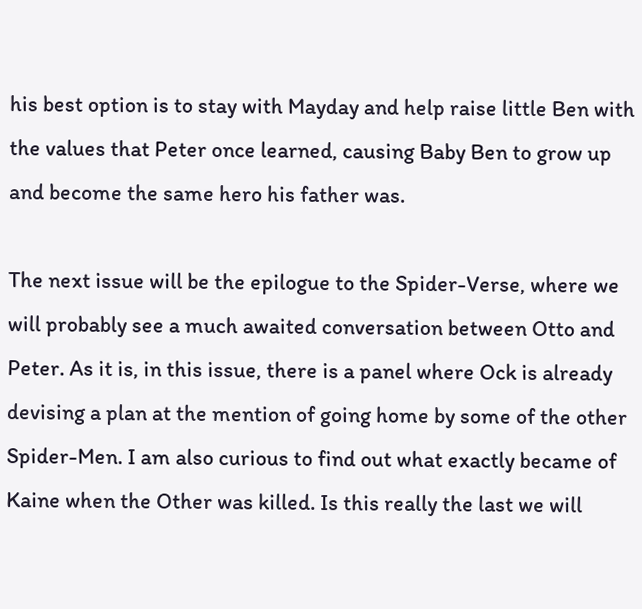his best option is to stay with Mayday and help raise little Ben with the values that Peter once learned, causing Baby Ben to grow up and become the same hero his father was.

The next issue will be the epilogue to the Spider-Verse, where we will probably see a much awaited conversation between Otto and Peter. As it is, in this issue, there is a panel where Ock is already devising a plan at the mention of going home by some of the other Spider-Men. I am also curious to find out what exactly became of Kaine when the Other was killed. Is this really the last we will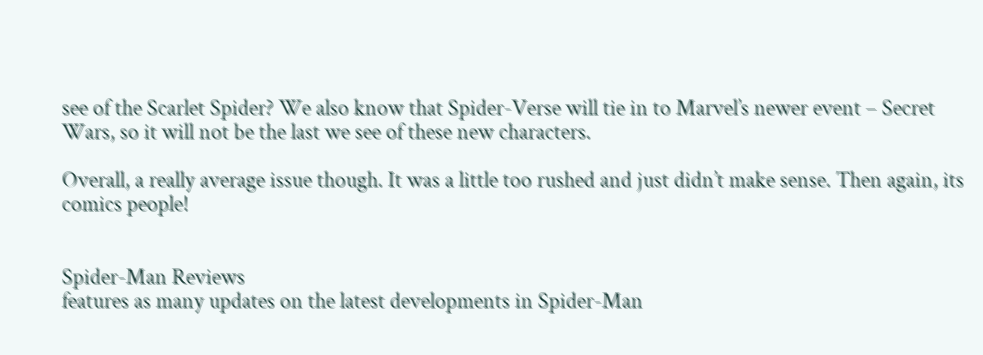see of the Scarlet Spider? We also know that Spider-Verse will tie in to Marvel’s newer event – Secret Wars, so it will not be the last we see of these new characters.

Overall, a really average issue though. It was a little too rushed and just didn’t make sense. Then again, its comics people!


Spider-Man Reviews
features as many updates on the latest developments in Spider-Man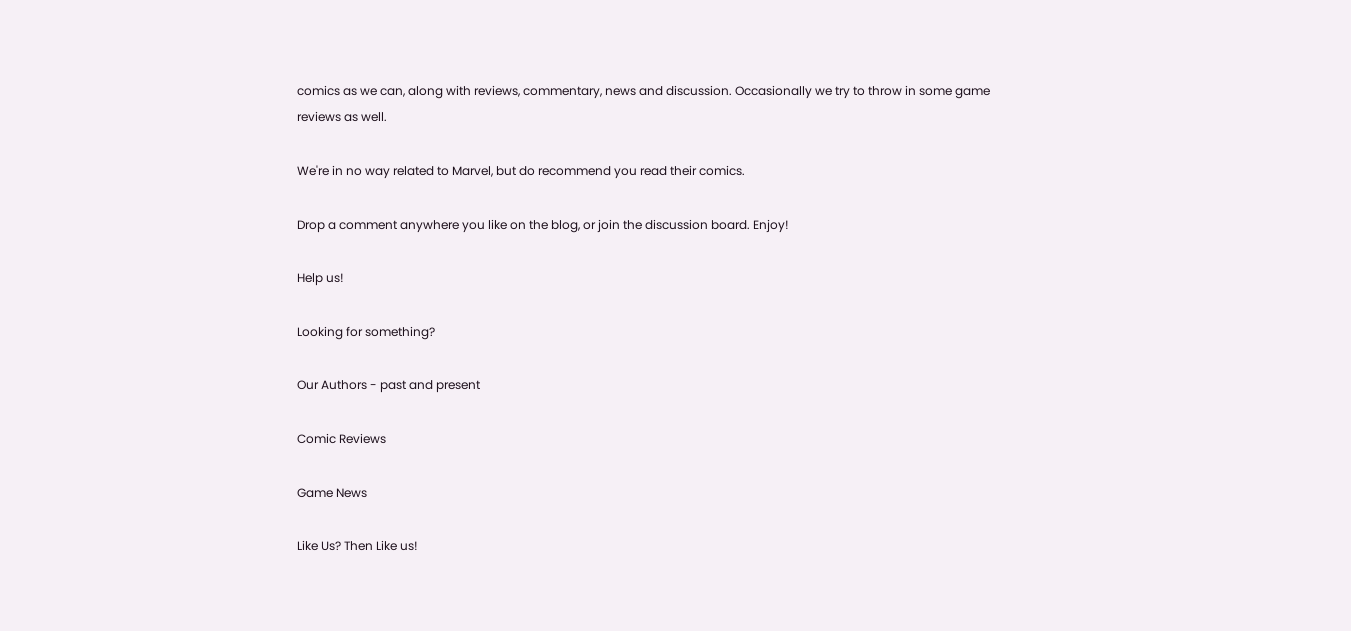comics as we can, along with reviews, commentary, news and discussion. Occasionally we try to throw in some game reviews as well.

We're in no way related to Marvel, but do recommend you read their comics.

Drop a comment anywhere you like on the blog, or join the discussion board. Enjoy!

Help us!

Looking for something?

Our Authors - past and present

Comic Reviews

Game News

Like Us? Then Like us!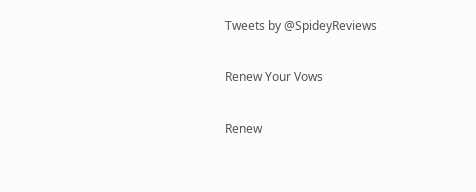Tweets by @SpideyReviews

Renew Your Vows

Renew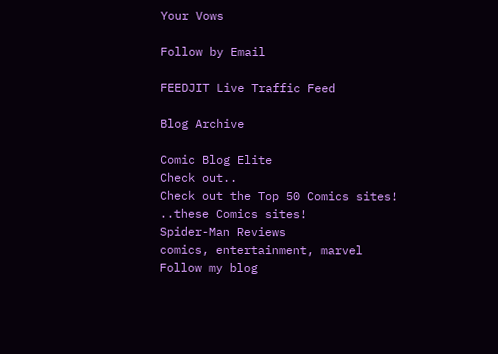Your Vows

Follow by Email

FEEDJIT Live Traffic Feed

Blog Archive

Comic Blog Elite
Check out..
Check out the Top 50 Comics sites!
..these Comics sites!
Spider-Man Reviews
comics, entertainment, marvel
Follow my blog